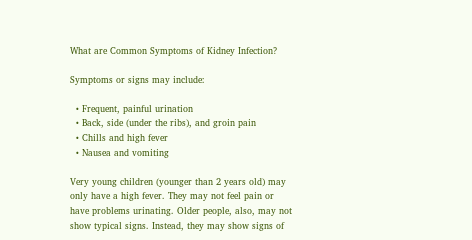What are Common Symptoms of Kidney Infection?

Symptoms or signs may include:

  • Frequent, painful urination
  • Back, side (under the ribs), and groin pain
  • Chills and high fever
  • Nausea and vomiting

Very young children (younger than 2 years old) may only have a high fever. They may not feel pain or have problems urinating. Older people, also, may not show typical signs. Instead, they may show signs of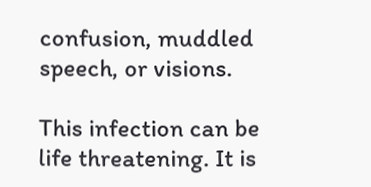confusion, muddled speech, or visions.

This infection can be life threatening. It is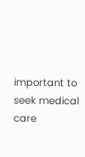important to seek medical care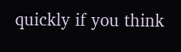quickly if you think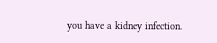you have a kidney infection.